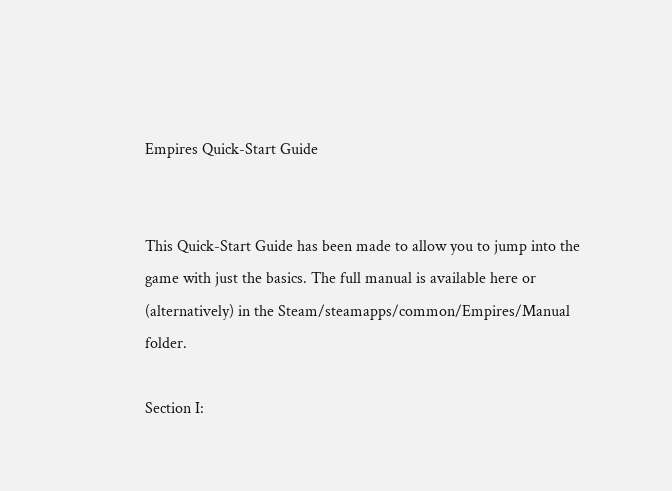Empires Quick-Start Guide


This Quick-Start Guide has been made to allow you to jump into the game with just the basics. The full manual is available here or (alternatively) in the Steam/steamapps/common/Empires/Manual folder.

Section I: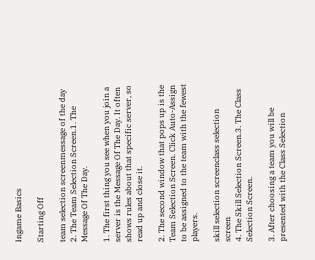Ingame Basics

Starting Off

team selection screenmessage of the day
2. The Team Selection Screen.1. The Message Of The Day.

1. The first thing you see when you join a server is the Message Of The Day. It often shows rules about that specific server, so read up and close it.

2. The second window that pops up is the Team Selection Screen. Click Auto-Assign to be assigned to the team with the fewest players.

skill selection screenclass selection screen
4. The Skill Selection Screen.3. The Class Selection Screen.

3. After choosing a team you will be presented with the Class Selection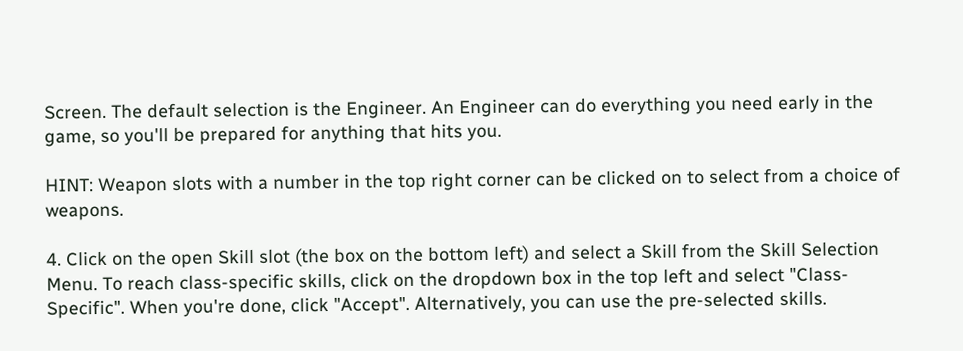Screen. The default selection is the Engineer. An Engineer can do everything you need early in the game, so you'll be prepared for anything that hits you.

HINT: Weapon slots with a number in the top right corner can be clicked on to select from a choice of weapons.

4. Click on the open Skill slot (the box on the bottom left) and select a Skill from the Skill Selection Menu. To reach class-specific skills, click on the dropdown box in the top left and select "Class-Specific". When you're done, click "Accept". Alternatively, you can use the pre-selected skills.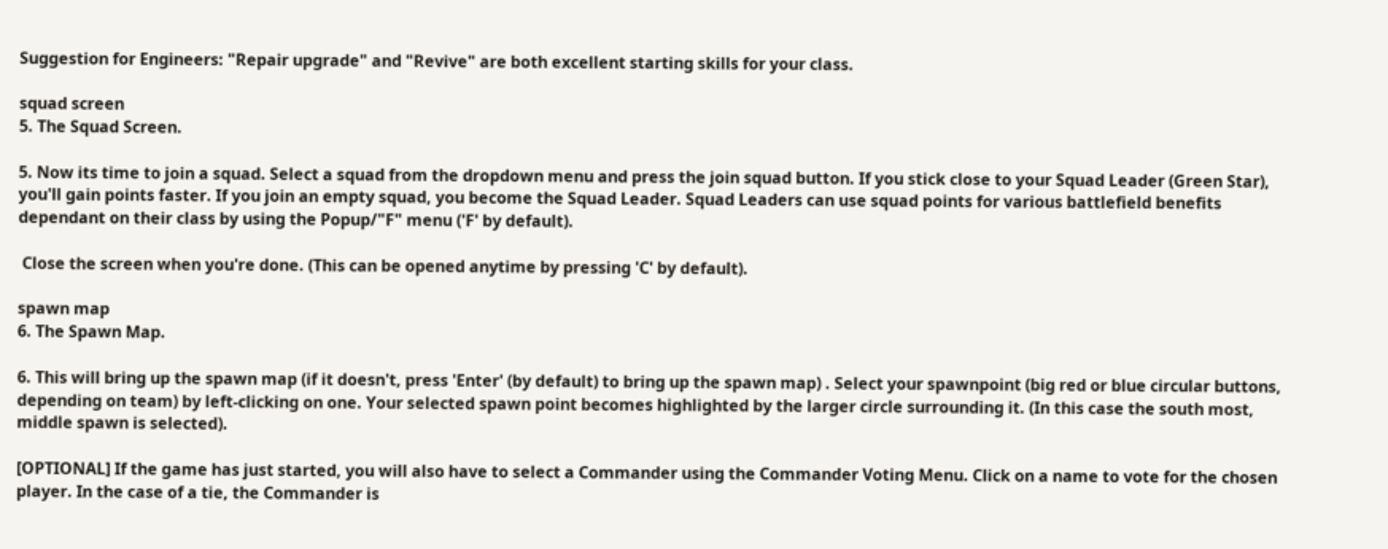Suggestion for Engineers: "Repair upgrade" and "Revive" are both excellent starting skills for your class.

squad screen
5. The Squad Screen.

5. Now its time to join a squad. Select a squad from the dropdown menu and press the join squad button. If you stick close to your Squad Leader (Green Star), you'll gain points faster. If you join an empty squad, you become the Squad Leader. Squad Leaders can use squad points for various battlefield benefits dependant on their class by using the Popup/"F" menu ('F' by default).

 Close the screen when you're done. (This can be opened anytime by pressing 'C' by default).

spawn map
6. The Spawn Map.

6. This will bring up the spawn map (if it doesn't, press 'Enter' (by default) to bring up the spawn map) . Select your spawnpoint (big red or blue circular buttons, depending on team) by left-clicking on one. Your selected spawn point becomes highlighted by the larger circle surrounding it. (In this case the south most, middle spawn is selected).

[OPTIONAL] If the game has just started, you will also have to select a Commander using the Commander Voting Menu. Click on a name to vote for the chosen player. In the case of a tie, the Commander is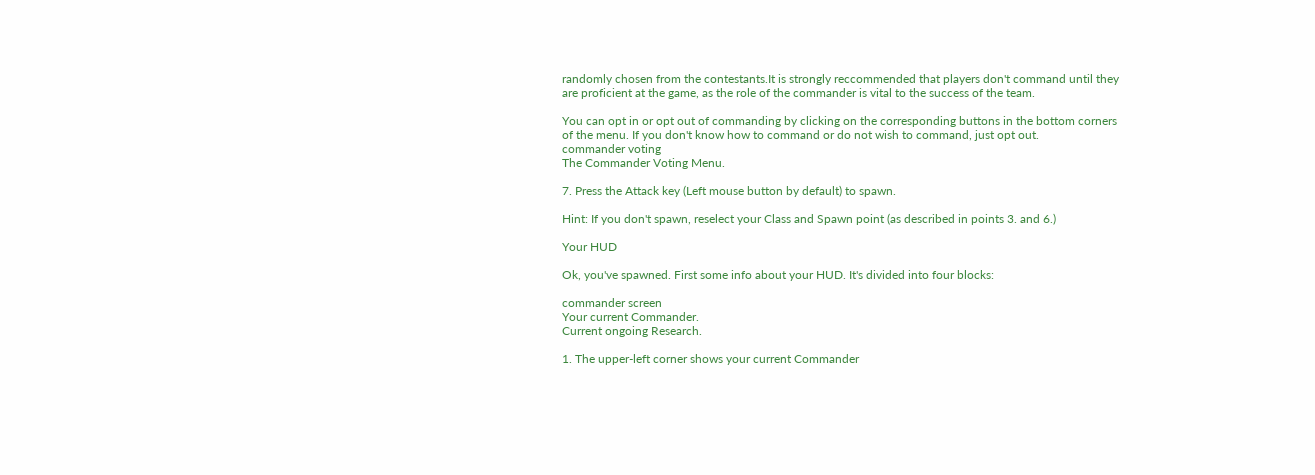randomly chosen from the contestants.It is strongly reccommended that players don't command until they are proficient at the game, as the role of the commander is vital to the success of the team.

You can opt in or opt out of commanding by clicking on the corresponding buttons in the bottom corners of the menu. If you don't know how to command or do not wish to command, just opt out.
commander voting
The Commander Voting Menu.

7. Press the Attack key (Left mouse button by default) to spawn.

Hint: If you don't spawn, reselect your Class and Spawn point (as described in points 3. and 6.)

Your HUD

Ok, you've spawned. First some info about your HUD. It's divided into four blocks:

commander screen
Your current Commander.
Current ongoing Research.

1. The upper-left corner shows your current Commander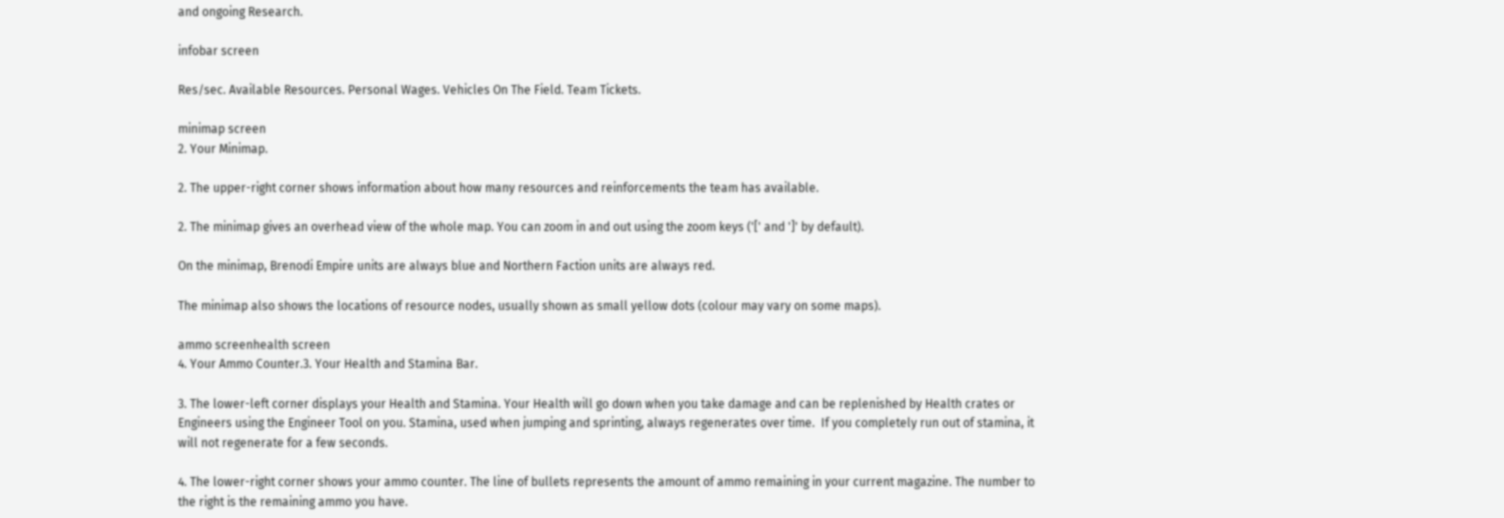and ongoing Research.

infobar screen

Res/sec. Available Resources. Personal Wages. Vehicles On The Field. Team Tickets.

minimap screen
2. Your Minimap.

2. The upper-right corner shows information about how many resources and reinforcements the team has available.

2. The minimap gives an overhead view of the whole map. You can zoom in and out using the zoom keys ('[' and ']' by default).

On the minimap, Brenodi Empire units are always blue and Northern Faction units are always red.

The minimap also shows the locations of resource nodes, usually shown as small yellow dots (colour may vary on some maps).

ammo screenhealth screen
4. Your Ammo Counter.3. Your Health and Stamina Bar.

3. The lower-left corner displays your Health and Stamina. Your Health will go down when you take damage and can be replenished by Health crates or Engineers using the Engineer Tool on you. Stamina, used when jumping and sprinting, always regenerates over time.  If you completely run out of stamina, it will not regenerate for a few seconds.

4. The lower-right corner shows your ammo counter. The line of bullets represents the amount of ammo remaining in your current magazine. The number to the right is the remaining ammo you have.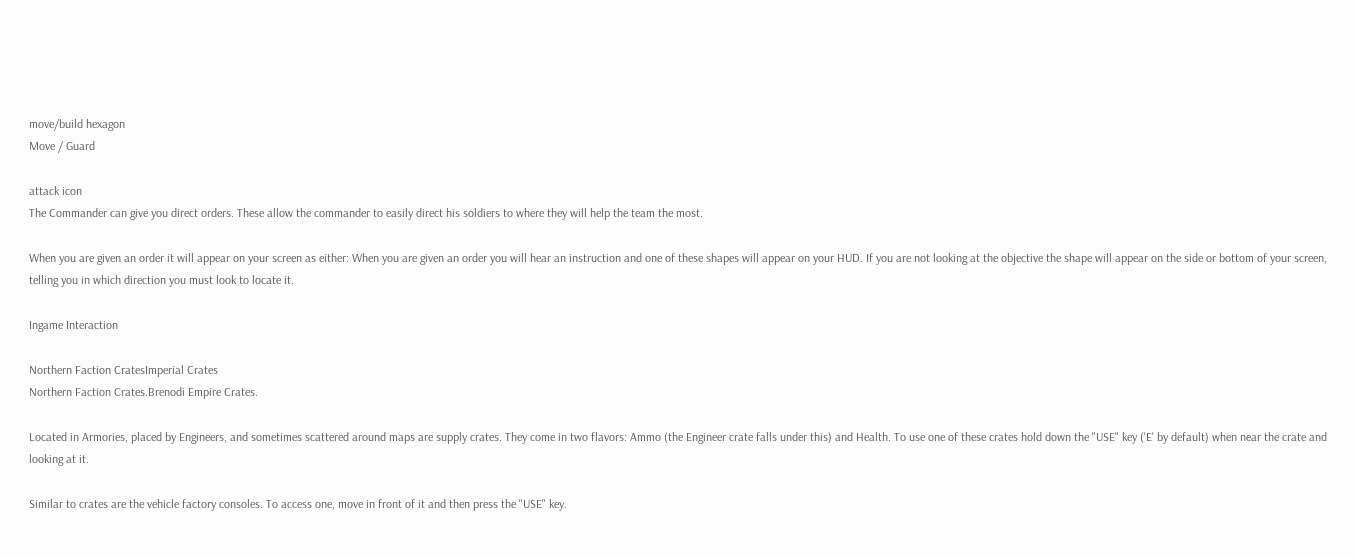move/build hexagon
Move / Guard

attack icon
The Commander can give you direct orders. These allow the commander to easily direct his soldiers to where they will help the team the most.

When you are given an order it will appear on your screen as either: When you are given an order you will hear an instruction and one of these shapes will appear on your HUD. If you are not looking at the objective the shape will appear on the side or bottom of your screen, telling you in which direction you must look to locate it.

Ingame Interaction

Northern Faction CratesImperial Crates
Northern Faction Crates.Brenodi Empire Crates.

Located in Armories, placed by Engineers, and sometimes scattered around maps are supply crates. They come in two flavors: Ammo (the Engineer crate falls under this) and Health. To use one of these crates hold down the "USE" key ('E' by default) when near the crate and looking at it.

Similar to crates are the vehicle factory consoles. To access one, move in front of it and then press the "USE" key.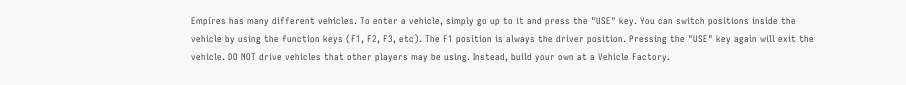Empires has many different vehicles. To enter a vehicle, simply go up to it and press the "USE" key. You can switch positions inside the vehicle by using the function keys (F1, F2, F3, etc). The F1 position is always the driver position. Pressing the "USE" key again will exit the vehicle. DO NOT drive vehicles that other players may be using. Instead, build your own at a Vehicle Factory.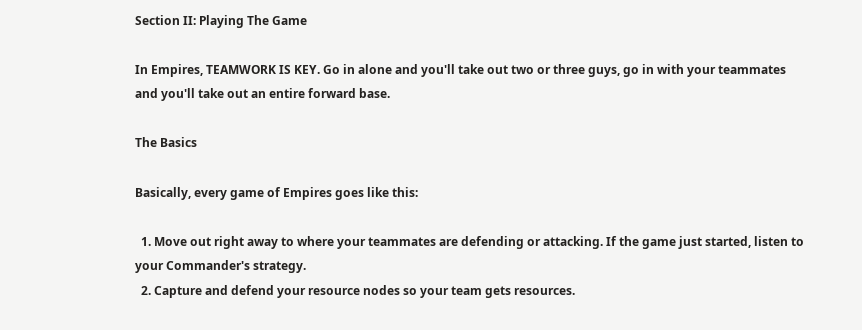Section II: Playing The Game

In Empires, TEAMWORK IS KEY. Go in alone and you'll take out two or three guys, go in with your teammates and you'll take out an entire forward base.

The Basics

Basically, every game of Empires goes like this:

  1. Move out right away to where your teammates are defending or attacking. If the game just started, listen to your Commander's strategy.
  2. Capture and defend your resource nodes so your team gets resources.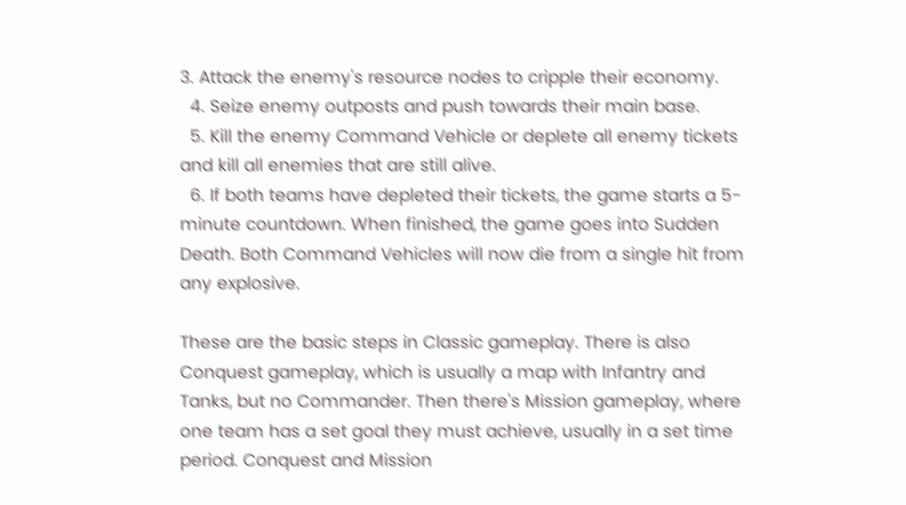3. Attack the enemy's resource nodes to cripple their economy.
  4. Seize enemy outposts and push towards their main base.
  5. Kill the enemy Command Vehicle or deplete all enemy tickets and kill all enemies that are still alive.
  6. If both teams have depleted their tickets, the game starts a 5-minute countdown. When finished, the game goes into Sudden Death. Both Command Vehicles will now die from a single hit from any explosive.

These are the basic steps in Classic gameplay. There is also Conquest gameplay, which is usually a map with Infantry and Tanks, but no Commander. Then there's Mission gameplay, where one team has a set goal they must achieve, usually in a set time period. Conquest and Mission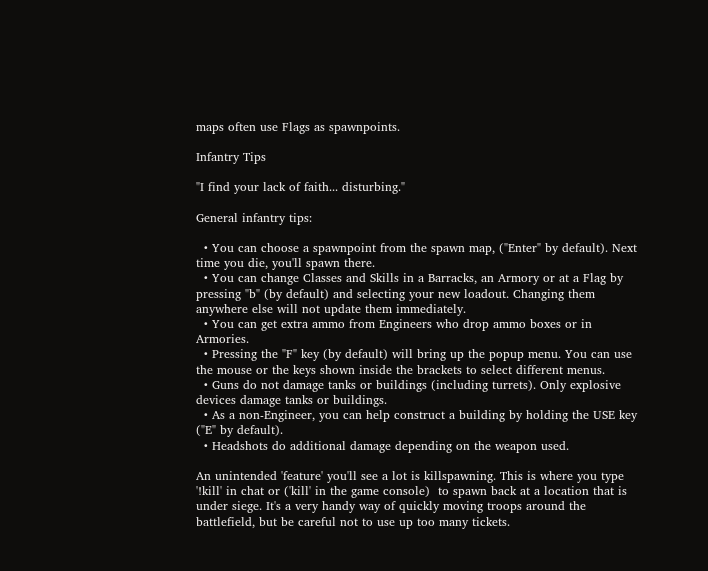maps often use Flags as spawnpoints.

Infantry Tips

"I find your lack of faith... disturbing."

General infantry tips:

  • You can choose a spawnpoint from the spawn map, ("Enter" by default). Next time you die, you'll spawn there.
  • You can change Classes and Skills in a Barracks, an Armory or at a Flag by pressing "b" (by default) and selecting your new loadout. Changing them anywhere else will not update them immediately.
  • You can get extra ammo from Engineers who drop ammo boxes or in Armories.
  • Pressing the "F" key (by default) will bring up the popup menu. You can use the mouse or the keys shown inside the brackets to select different menus.
  • Guns do not damage tanks or buildings (including turrets). Only explosive devices damage tanks or buildings.
  • As a non-Engineer, you can help construct a building by holding the USE key ("E" by default).
  • Headshots do additional damage depending on the weapon used.

An unintended 'feature' you'll see a lot is killspawning. This is where you type '!kill' in chat or ('kill' in the game console)  to spawn back at a location that is under siege. It's a very handy way of quickly moving troops around the battlefield, but be careful not to use up too many tickets.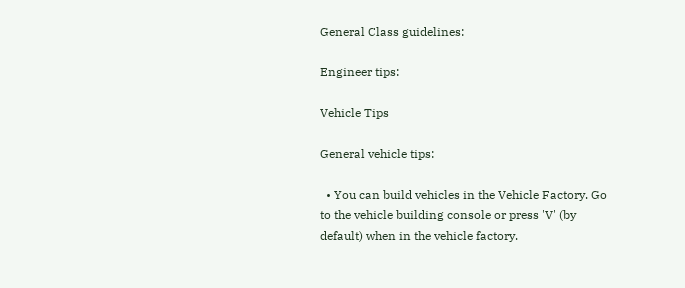General Class guidelines:

Engineer tips:

Vehicle Tips

General vehicle tips:

  • You can build vehicles in the Vehicle Factory. Go to the vehicle building console or press 'V' (by default) when in the vehicle factory.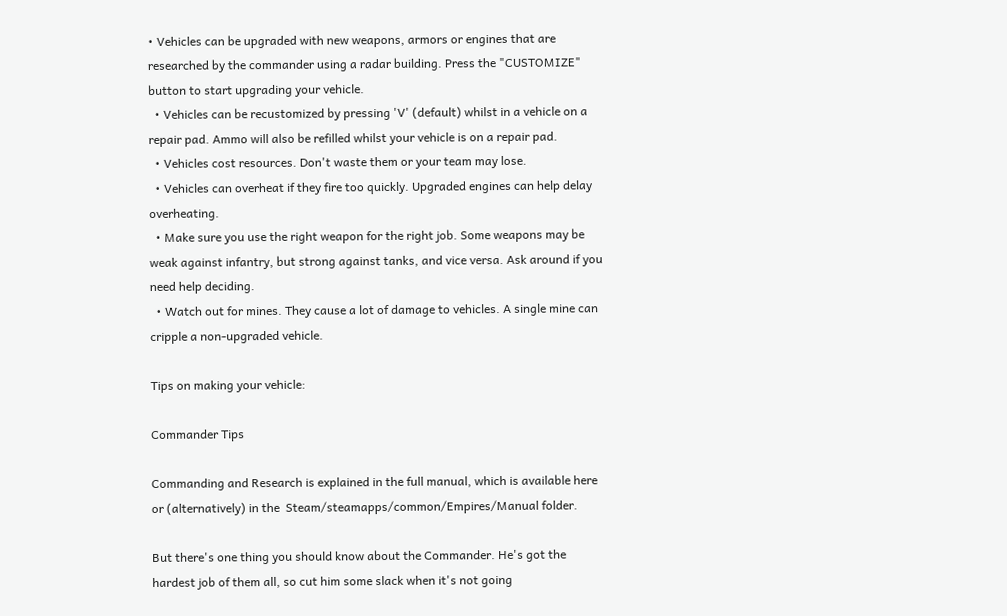• Vehicles can be upgraded with new weapons, armors or engines that are researched by the commander using a radar building. Press the "CUSTOMIZE" button to start upgrading your vehicle.
  • Vehicles can be recustomized by pressing 'V' (default) whilst in a vehicle on a repair pad. Ammo will also be refilled whilst your vehicle is on a repair pad.
  • Vehicles cost resources. Don't waste them or your team may lose.
  • Vehicles can overheat if they fire too quickly. Upgraded engines can help delay overheating.
  • Make sure you use the right weapon for the right job. Some weapons may be weak against infantry, but strong against tanks, and vice versa. Ask around if you need help deciding.
  • Watch out for mines. They cause a lot of damage to vehicles. A single mine can cripple a non-upgraded vehicle.

Tips on making your vehicle:

Commander Tips

Commanding and Research is explained in the full manual, which is available here or (alternatively) in the  Steam/steamapps/common/Empires/Manual folder.

But there's one thing you should know about the Commander. He's got the hardest job of them all, so cut him some slack when it's not going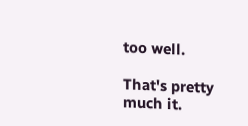too well.

That's pretty much it.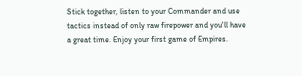Stick together, listen to your Commander and use tactics instead of only raw firepower and you'll have a great time. Enjoy your first game of Empires.